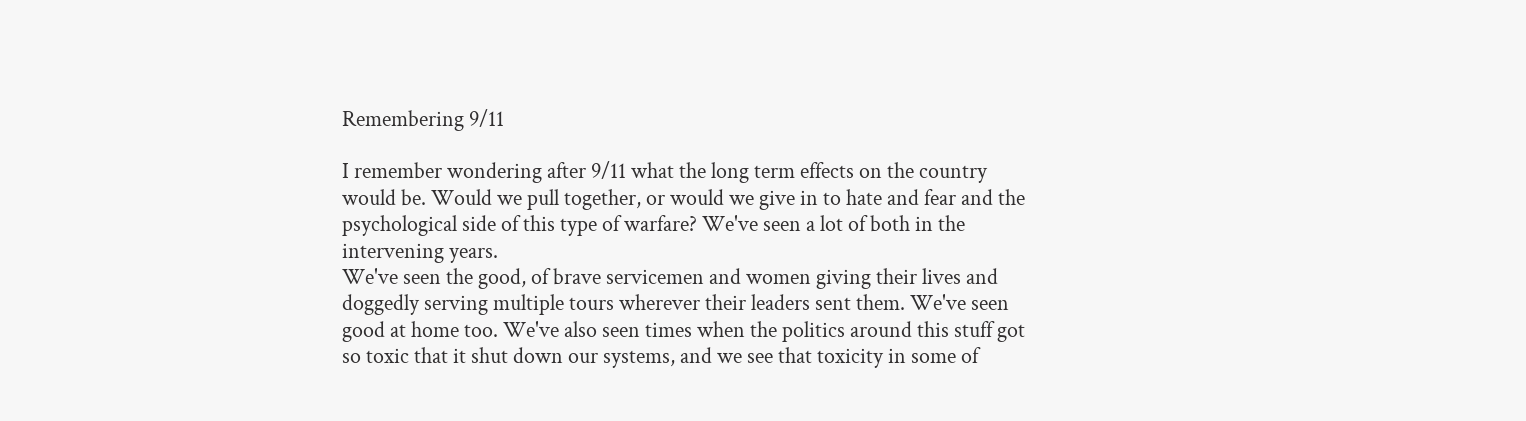Remembering 9/11

I remember wondering after 9/11 what the long term effects on the country would be. Would we pull together, or would we give in to hate and fear and the psychological side of this type of warfare? We've seen a lot of both in the intervening years.
We've seen the good, of brave servicemen and women giving their lives and doggedly serving multiple tours wherever their leaders sent them. We've seen good at home too. We've also seen times when the politics around this stuff got so toxic that it shut down our systems, and we see that toxicity in some of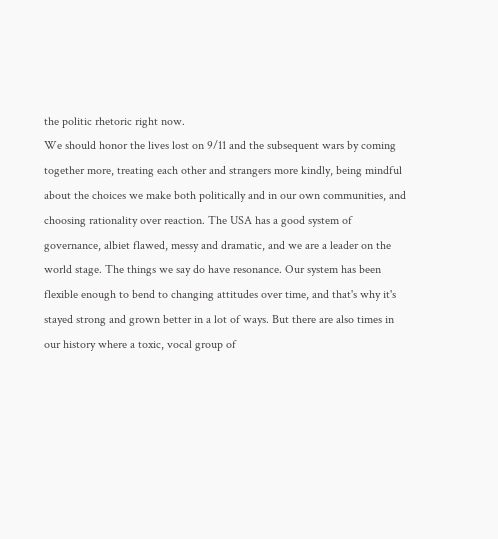the politic rhetoric right now.
We should honor the lives lost on 9/11 and the subsequent wars by coming together more, treating each other and strangers more kindly, being mindful about the choices we make both politically and in our own communities, and choosing rationality over reaction. The USA has a good system of governance, albiet flawed, messy and dramatic, and we are a leader on the world stage. The things we say do have resonance. Our system has been flexible enough to bend to changing attitudes over time, and that's why it's stayed strong and grown better in a lot of ways. But there are also times in our history where a toxic, vocal group of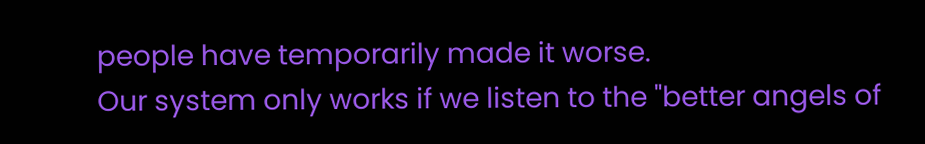people have temporarily made it worse.
Our system only works if we listen to the "better angels of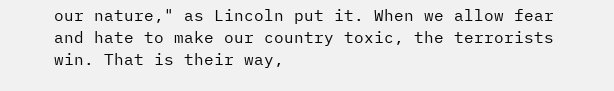our nature," as Lincoln put it. When we allow fear and hate to make our country toxic, the terrorists win. That is their way,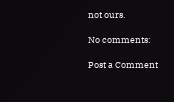not ours.

No comments:

Post a Comment